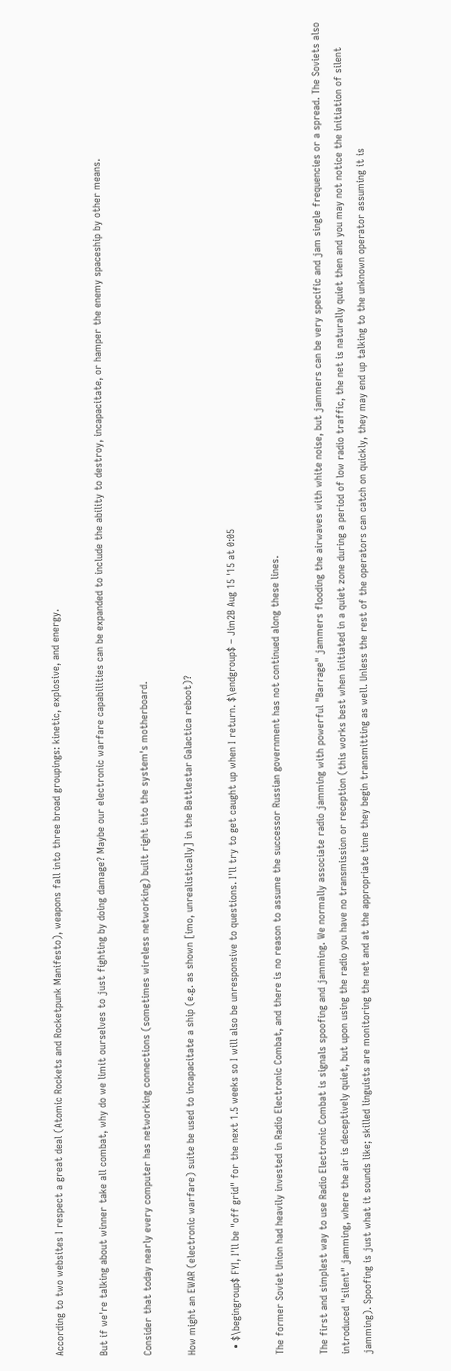According to two websites I respect a great deal (Atomic Rockets and Rocketpunk Manifesto), weapons fall into three broad groupings: kinetic, explosive, and energy.

But if we're talking about winner take all combat, why do we limit ourselves to just fighting by doing damage? Maybe our electronic warfare capabilities can be expanded to include the ability to destroy, incapacitate, or hamper the enemy spaceship by other means.

Consider that today nearly every computer has networking connections (sometimes wireless networking) built right into the system's motherboard.

How might an EWAR (electronic warfare) suite be used to incapacitate a ship (e.g. as shown [imo, unrealistically] in the Battlestar Galactica reboot)?

  • $\begingroup$ FYI, I'll be "off grid" for the next 1.5 weeks so I will also be unresponsive to questions. I'll try to get caught up when I return. $\endgroup$ – Jim2B Aug 15 '15 at 0:05

The former Soviet Union had heavily invested in Radio Electronic Combat, and there is no reason to assume the successor Russian government has not continued along these lines.

The first and simplest way to use Radio Electronic Combat is signals spoofing and jamming. We normally associate radio jamming with powerful "Barrage" jammers flooding the airwaves with white noise, but jammers can be very specific and jam single frequencies or a spread. The Soviets also introduced "silent" jamming, where the air is deceptively quiet, but upon using the radio you have no transmission or reception (this works best when initiated in a quiet zone during a period of low radio traffic, the net is naturally quiet then and you may not notice the initiation of silent jamming). Spoofing is just what it sounds like; skilled linguists are monitoring the net and at the appropriate time they begin transmitting as well. Unless the rest of the operators can catch on quickly, they may end up talking to the unknown operator assuming it is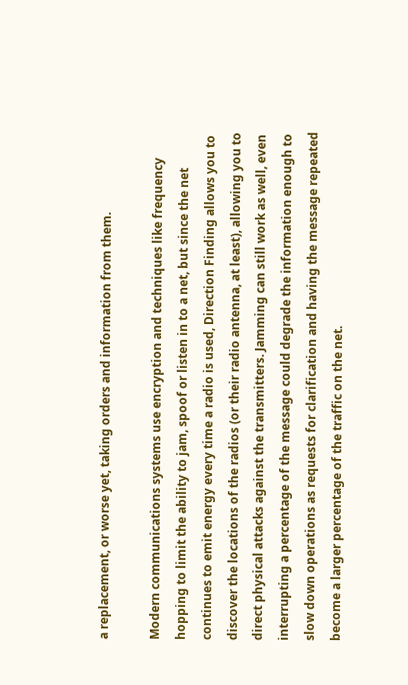a replacement, or worse yet, taking orders and information from them.

Modern communications systems use encryption and techniques like frequency hopping to limit the ability to jam, spoof or listen in to a net, but since the net continues to emit energy every time a radio is used, Direction Finding allows you to discover the locations of the radios (or their radio antenna, at least), allowing you to direct physical attacks against the transmitters. Jamming can still work as well, even interrupting a percentage of the message could degrade the information enough to slow down operations as requests for clarification and having the message repeated become a larger percentage of the traffic on the net.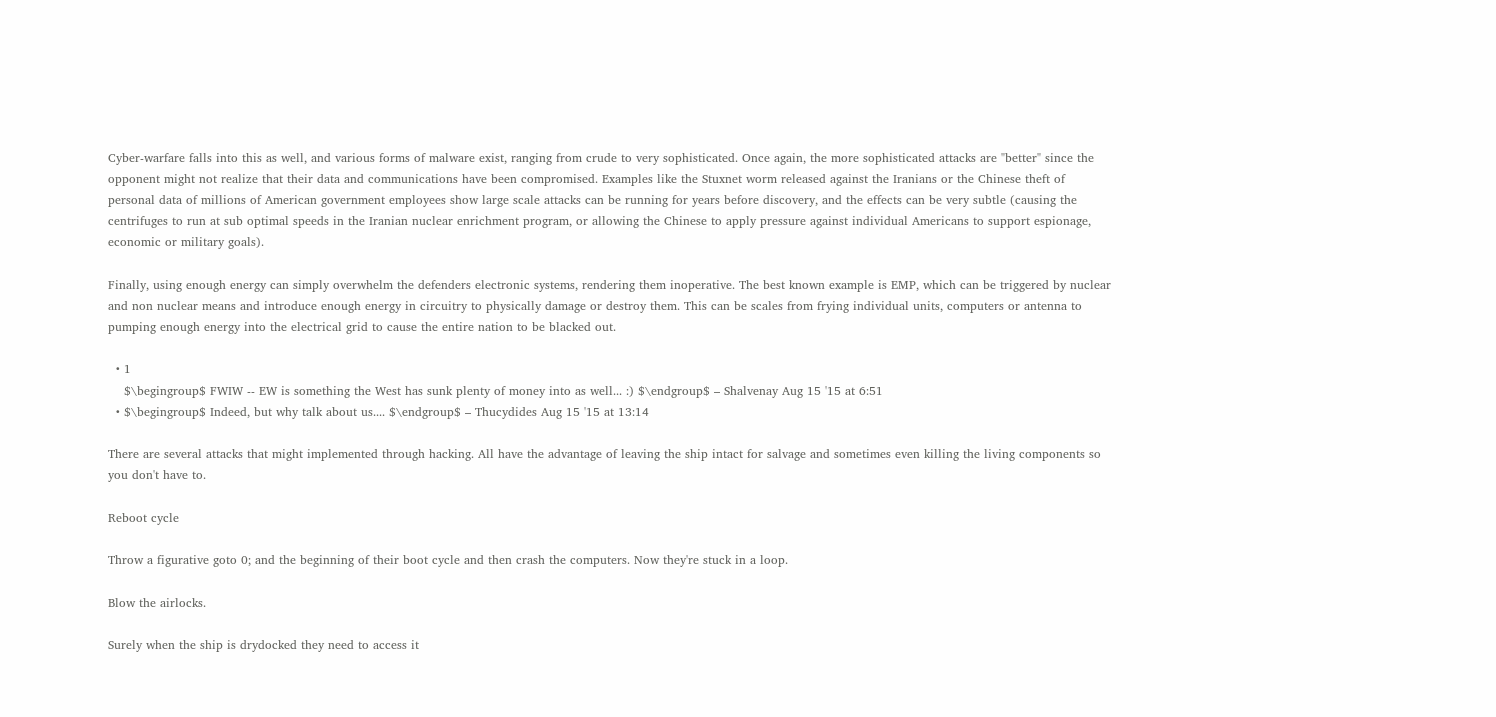Cyber-warfare falls into this as well, and various forms of malware exist, ranging from crude to very sophisticated. Once again, the more sophisticated attacks are "better" since the opponent might not realize that their data and communications have been compromised. Examples like the Stuxnet worm released against the Iranians or the Chinese theft of personal data of millions of American government employees show large scale attacks can be running for years before discovery, and the effects can be very subtle (causing the centrifuges to run at sub optimal speeds in the Iranian nuclear enrichment program, or allowing the Chinese to apply pressure against individual Americans to support espionage, economic or military goals).

Finally, using enough energy can simply overwhelm the defenders electronic systems, rendering them inoperative. The best known example is EMP, which can be triggered by nuclear and non nuclear means and introduce enough energy in circuitry to physically damage or destroy them. This can be scales from frying individual units, computers or antenna to pumping enough energy into the electrical grid to cause the entire nation to be blacked out.

  • 1
    $\begingroup$ FWIW -- EW is something the West has sunk plenty of money into as well... :) $\endgroup$ – Shalvenay Aug 15 '15 at 6:51
  • $\begingroup$ Indeed, but why talk about us.... $\endgroup$ – Thucydides Aug 15 '15 at 13:14

There are several attacks that might implemented through hacking. All have the advantage of leaving the ship intact for salvage and sometimes even killing the living components so you don't have to.

Reboot cycle

Throw a figurative goto 0; and the beginning of their boot cycle and then crash the computers. Now they're stuck in a loop.

Blow the airlocks.

Surely when the ship is drydocked they need to access it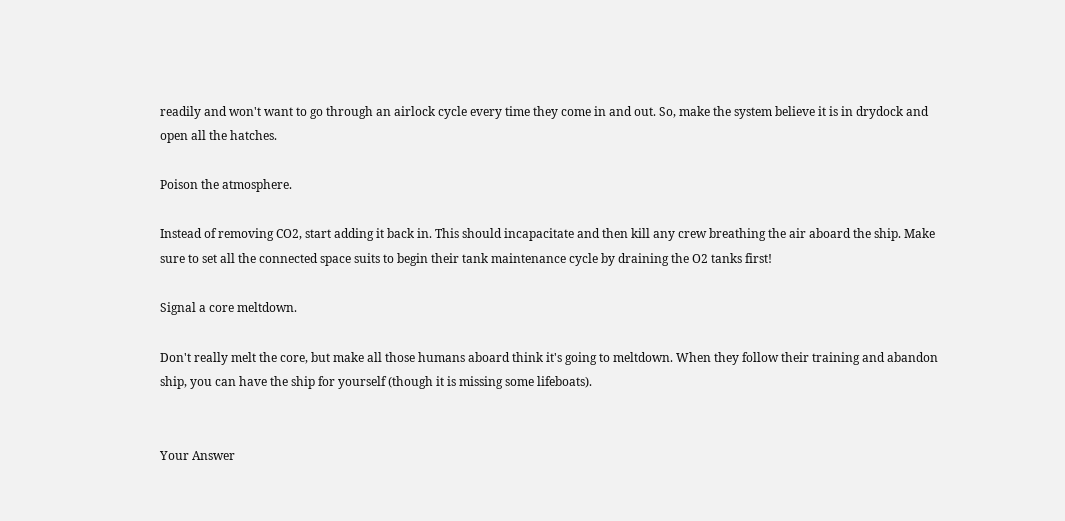readily and won't want to go through an airlock cycle every time they come in and out. So, make the system believe it is in drydock and open all the hatches.

Poison the atmosphere.

Instead of removing CO2, start adding it back in. This should incapacitate and then kill any crew breathing the air aboard the ship. Make sure to set all the connected space suits to begin their tank maintenance cycle by draining the O2 tanks first!

Signal a core meltdown.

Don't really melt the core, but make all those humans aboard think it's going to meltdown. When they follow their training and abandon ship, you can have the ship for yourself (though it is missing some lifeboats).


Your Answer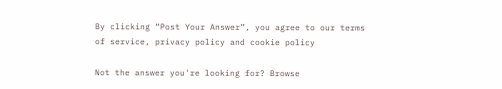By clicking “Post Your Answer”, you agree to our terms of service, privacy policy and cookie policy

Not the answer you're looking for? Browse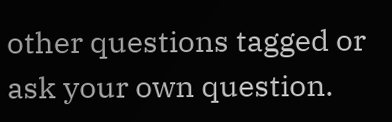other questions tagged or ask your own question.